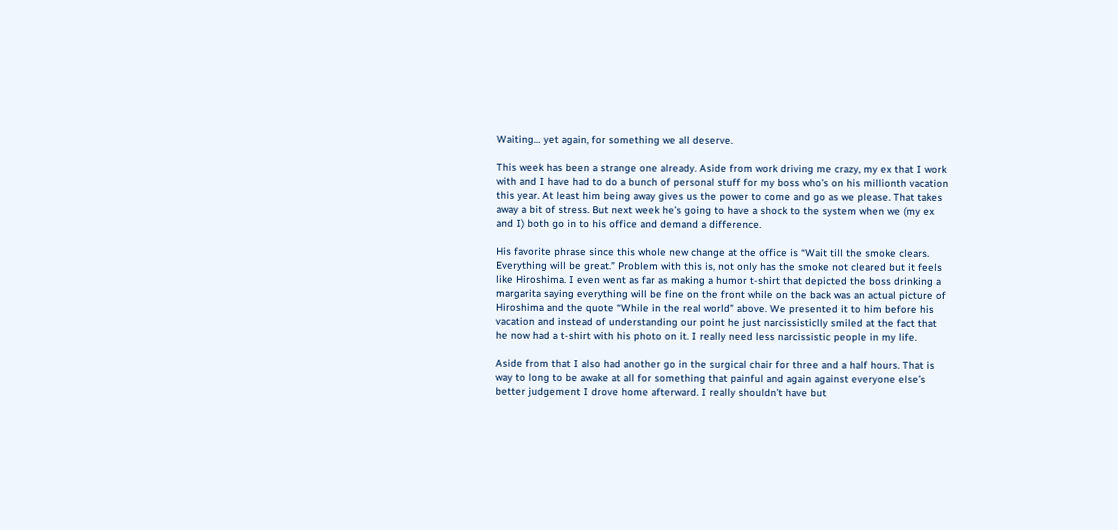Waiting… yet again, for something we all deserve.

This week has been a strange one already. Aside from work driving me crazy, my ex that I work with and I have had to do a bunch of personal stuff for my boss who’s on his millionth vacation this year. At least him being away gives us the power to come and go as we please. That takes away a bit of stress. But next week he’s going to have a shock to the system when we (my ex and I) both go in to his office and demand a difference.

His favorite phrase since this whole new change at the office is “Wait till the smoke clears. Everything will be great.” Problem with this is, not only has the smoke not cleared but it feels like Hiroshima. I even went as far as making a humor t-shirt that depicted the boss drinking a margarita saying everything will be fine on the front while on the back was an actual picture of Hiroshima and the quote “While in the real world” above. We presented it to him before his vacation and instead of understanding our point he just narcissisticlly smiled at the fact that he now had a t-shirt with his photo on it. I really need less narcissistic people in my life.

Aside from that I also had another go in the surgical chair for three and a half hours. That is way to long to be awake at all for something that painful and again against everyone else’s better judgement I drove home afterward. I really shouldn’t have but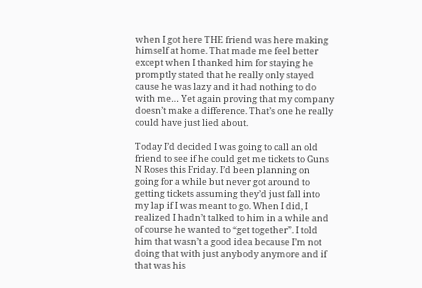when I got here THE friend was here making himself at home. That made me feel better except when I thanked him for staying he promptly stated that he really only stayed cause he was lazy and it had nothing to do with me… Yet again proving that my company doesn’t make a difference. That’s one he really could have just lied about.

Today I’d decided I was going to call an old friend to see if he could get me tickets to Guns N Roses this Friday. I’d been planning on going for a while but never got around to getting tickets assuming they’d just fall into my lap if I was meant to go. When I did, I realized I hadn’t talked to him in a while and of course he wanted to “get together”. I told him that wasn’t a good idea because I’m not doing that with just anybody anymore and if that was his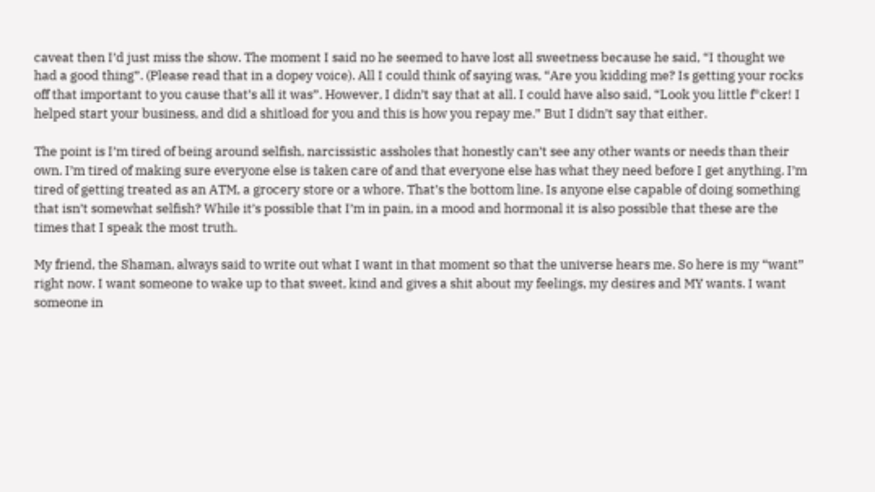caveat then I’d just miss the show. The moment I said no he seemed to have lost all sweetness because he said, “I thought we had a good thing”. (Please read that in a dopey voice). All I could think of saying was, “Are you kidding me? Is getting your rocks off that important to you cause that’s all it was”. However, I didn’t say that at all. I could have also said, “Look you little f*cker! I helped start your business, and did a shitload for you and this is how you repay me.” But I didn’t say that either.

The point is I’m tired of being around selfish, narcissistic assholes that honestly can’t see any other wants or needs than their own. I’m tired of making sure everyone else is taken care of and that everyone else has what they need before I get anything. I’m tired of getting treated as an ATM, a grocery store or a whore. That’s the bottom line. Is anyone else capable of doing something that isn’t somewhat selfish? While it’s possible that I’m in pain, in a mood and hormonal it is also possible that these are the times that I speak the most truth.

My friend, the Shaman, always said to write out what I want in that moment so that the universe hears me. So here is my “want” right now. I want someone to wake up to that sweet, kind and gives a shit about my feelings, my desires and MY wants. I want someone in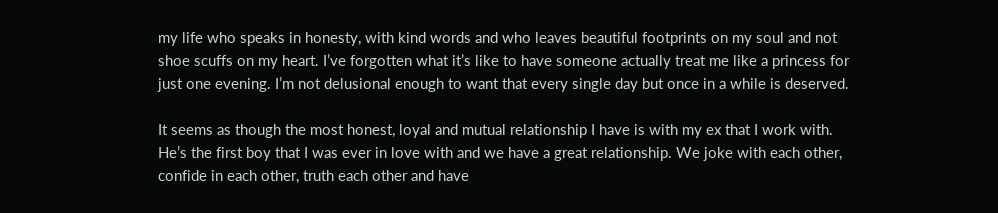my life who speaks in honesty, with kind words and who leaves beautiful footprints on my soul and not shoe scuffs on my heart. I’ve forgotten what it’s like to have someone actually treat me like a princess for just one evening. I’m not delusional enough to want that every single day but once in a while is deserved.

It seems as though the most honest, loyal and mutual relationship I have is with my ex that I work with. He’s the first boy that I was ever in love with and we have a great relationship. We joke with each other, confide in each other, truth each other and have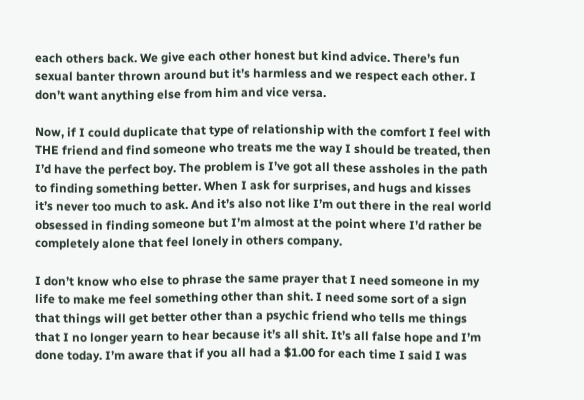each others back. We give each other honest but kind advice. There’s fun sexual banter thrown around but it’s harmless and we respect each other. I don’t want anything else from him and vice versa.

Now, if I could duplicate that type of relationship with the comfort I feel with THE friend and find someone who treats me the way I should be treated, then I’d have the perfect boy. The problem is I’ve got all these assholes in the path to finding something better. When I ask for surprises, and hugs and kisses it’s never too much to ask. And it’s also not like I’m out there in the real world obsessed in finding someone but I’m almost at the point where I’d rather be completely alone that feel lonely in others company.

I don’t know who else to phrase the same prayer that I need someone in my life to make me feel something other than shit. I need some sort of a sign that things will get better other than a psychic friend who tells me things that I no longer yearn to hear because it’s all shit. It’s all false hope and I’m done today. I’m aware that if you all had a $1.00 for each time I said I was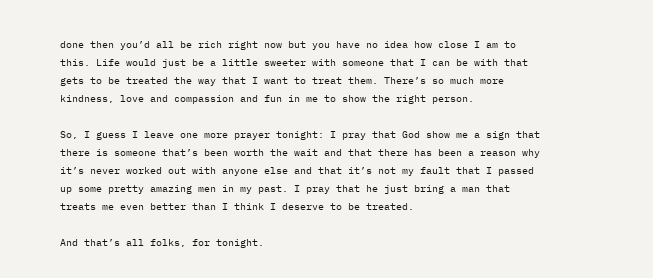done then you’d all be rich right now but you have no idea how close I am to this. Life would just be a little sweeter with someone that I can be with that gets to be treated the way that I want to treat them. There’s so much more kindness, love and compassion and fun in me to show the right person.

So, I guess I leave one more prayer tonight: I pray that God show me a sign that there is someone that’s been worth the wait and that there has been a reason why it’s never worked out with anyone else and that it’s not my fault that I passed up some pretty amazing men in my past. I pray that he just bring a man that treats me even better than I think I deserve to be treated.

And that’s all folks, for tonight.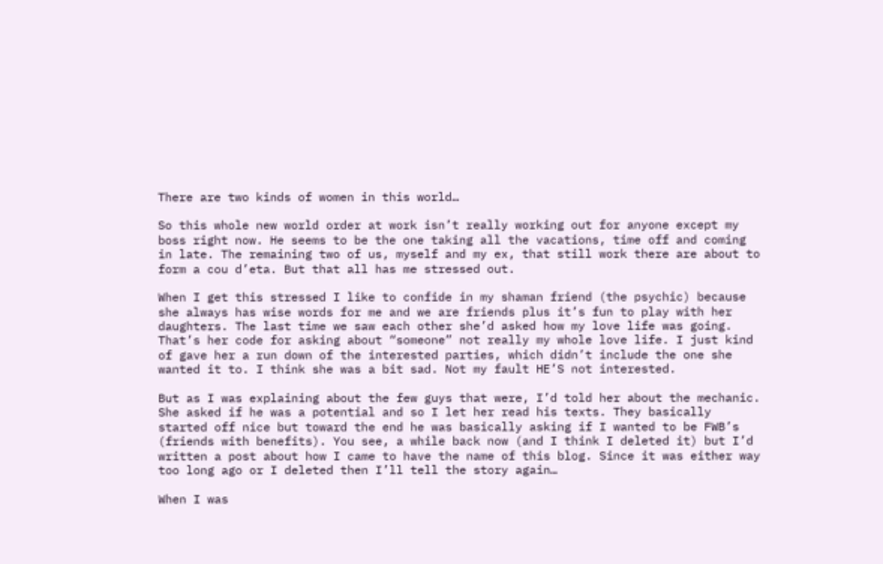There are two kinds of women in this world…

So this whole new world order at work isn’t really working out for anyone except my boss right now. He seems to be the one taking all the vacations, time off and coming in late. The remaining two of us, myself and my ex, that still work there are about to form a cou d’eta. But that all has me stressed out.

When I get this stressed I like to confide in my shaman friend (the psychic) because she always has wise words for me and we are friends plus it’s fun to play with her daughters. The last time we saw each other she’d asked how my love life was going. That’s her code for asking about “someone” not really my whole love life. I just kind of gave her a run down of the interested parties, which didn’t include the one she wanted it to. I think she was a bit sad. Not my fault HE’S not interested.

But as I was explaining about the few guys that were, I’d told her about the mechanic. She asked if he was a potential and so I let her read his texts. They basically started off nice but toward the end he was basically asking if I wanted to be FWB’s (friends with benefits). You see, a while back now (and I think I deleted it) but I’d written a post about how I came to have the name of this blog. Since it was either way too long ago or I deleted then I’ll tell the story again…

When I was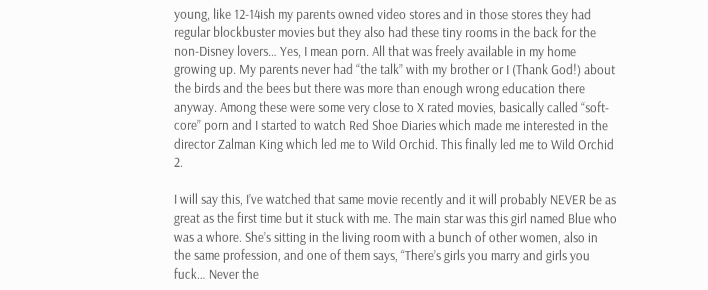young, like 12-14ish my parents owned video stores and in those stores they had regular blockbuster movies but they also had these tiny rooms in the back for the non-Disney lovers… Yes, I mean porn. All that was freely available in my home growing up. My parents never had “the talk” with my brother or I (Thank God!) about the birds and the bees but there was more than enough wrong education there anyway. Among these were some very close to X rated movies, basically called “soft-core” porn and I started to watch Red Shoe Diaries which made me interested in the director Zalman King which led me to Wild Orchid. This finally led me to Wild Orchid 2.

I will say this, I’ve watched that same movie recently and it will probably NEVER be as great as the first time but it stuck with me. The main star was this girl named Blue who was a whore. She’s sitting in the living room with a bunch of other women, also in the same profession, and one of them says, “There’s girls you marry and girls you fuck… Never the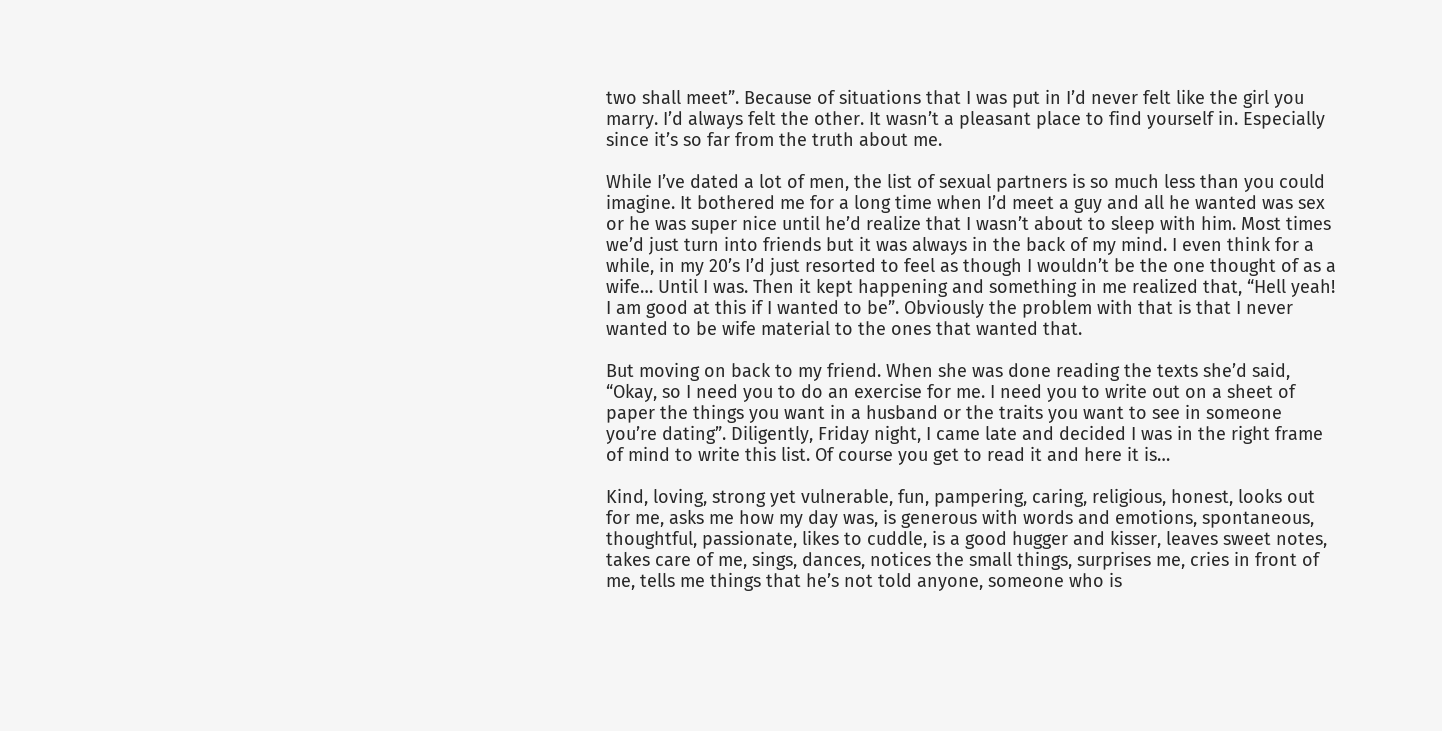two shall meet”. Because of situations that I was put in I’d never felt like the girl you marry. I’d always felt the other. It wasn’t a pleasant place to find yourself in. Especially since it’s so far from the truth about me.

While I’ve dated a lot of men, the list of sexual partners is so much less than you could imagine. It bothered me for a long time when I’d meet a guy and all he wanted was sex or he was super nice until he’d realize that I wasn’t about to sleep with him. Most times we’d just turn into friends but it was always in the back of my mind. I even think for a while, in my 20’s I’d just resorted to feel as though I wouldn’t be the one thought of as a wife… Until I was. Then it kept happening and something in me realized that, “Hell yeah! I am good at this if I wanted to be”. Obviously the problem with that is that I never wanted to be wife material to the ones that wanted that.

But moving on back to my friend. When she was done reading the texts she’d said, “Okay, so I need you to do an exercise for me. I need you to write out on a sheet of paper the things you want in a husband or the traits you want to see in someone you’re dating”. Diligently, Friday night, I came late and decided I was in the right frame of mind to write this list. Of course you get to read it and here it is…

Kind, loving, strong yet vulnerable, fun, pampering, caring, religious, honest, looks out for me, asks me how my day was, is generous with words and emotions, spontaneous, thoughtful, passionate, likes to cuddle, is a good hugger and kisser, leaves sweet notes, takes care of me, sings, dances, notices the small things, surprises me, cries in front of me, tells me things that he’s not told anyone, someone who is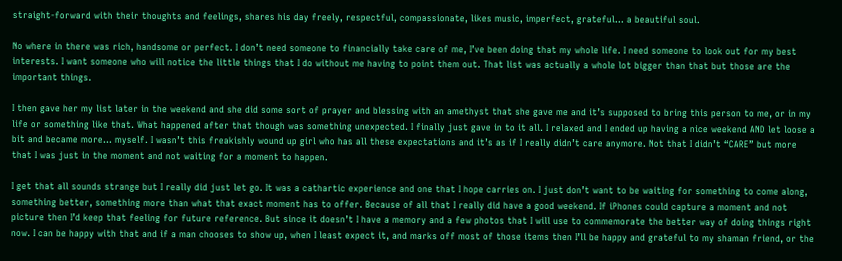straight-forward with their thoughts and feelings, shares his day freely, respectful, compassionate, likes music, imperfect, grateful… a beautiful soul.

No where in there was rich, handsome or perfect. I don’t need someone to financially take care of me, I’ve been doing that my whole life. I need someone to look out for my best interests. I want someone who will notice the little things that I do without me having to point them out. That list was actually a whole lot bigger than that but those are the important things.

I then gave her my list later in the weekend and she did some sort of prayer and blessing with an amethyst that she gave me and it’s supposed to bring this person to me, or in my life or something like that. What happened after that though was something unexpected. I finally just gave in to it all. I relaxed and I ended up having a nice weekend AND let loose a bit and became more… myself. I wasn’t this freakishly wound up girl who has all these expectations and it’s as if I really didn’t care anymore. Not that I didn’t “CARE” but more that I was just in the moment and not waiting for a moment to happen.

I get that all sounds strange but I really did just let go. It was a cathartic experience and one that I hope carries on. I just don’t want to be waiting for something to come along, something better, something more than what that exact moment has to offer. Because of all that I really did have a good weekend. If iPhones could capture a moment and not picture then I’d keep that feeling for future reference. But since it doesn’t I have a memory and a few photos that I will use to commemorate the better way of doing things right now. I can be happy with that and if a man chooses to show up, when I least expect it, and marks off most of those items then I’ll be happy and grateful to my shaman friend, or the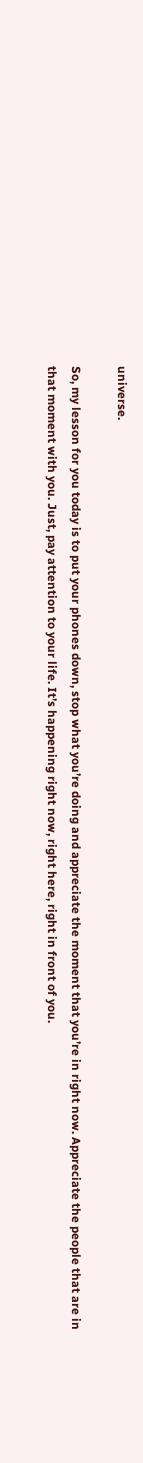universe.

So, my lesson for you today is to put your phones down, stop what you’re doing and appreciate the moment that you’re in right now. Appreciate the people that are in that moment with you. Just, pay attention to your life. It’s happening right now, right here, right in front of you.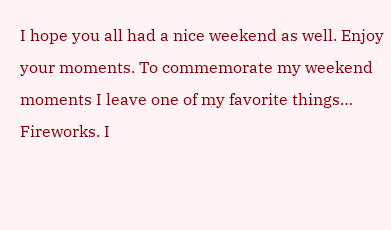I hope you all had a nice weekend as well. Enjoy your moments. To commemorate my weekend moments I leave one of my favorite things… Fireworks. I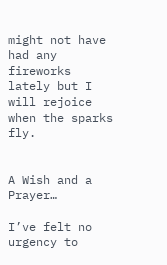might not have had any fireworks lately but I will rejoice when the sparks fly.


A Wish and a Prayer…

I’ve felt no urgency to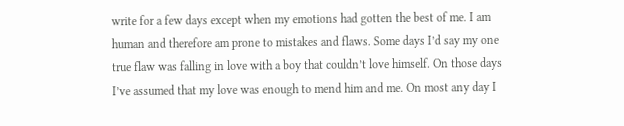write for a few days except when my emotions had gotten the best of me. I am human and therefore am prone to mistakes and flaws. Some days I’d say my one true flaw was falling in love with a boy that couldn’t love himself. On those days I’ve assumed that my love was enough to mend him and me. On most any day I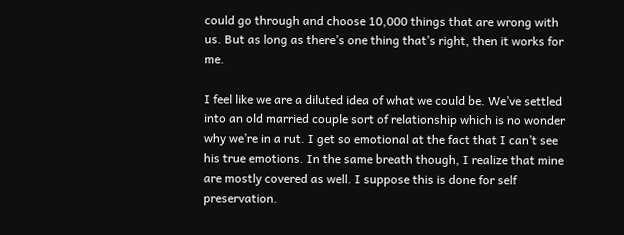could go through and choose 10,000 things that are wrong with us. But as long as there’s one thing that’s right, then it works for me.

I feel like we are a diluted idea of what we could be. We’ve settled into an old married couple sort of relationship which is no wonder why we’re in a rut. I get so emotional at the fact that I can’t see his true emotions. In the same breath though, I realize that mine are mostly covered as well. I suppose this is done for self preservation.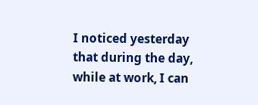I noticed yesterday that during the day, while at work, I can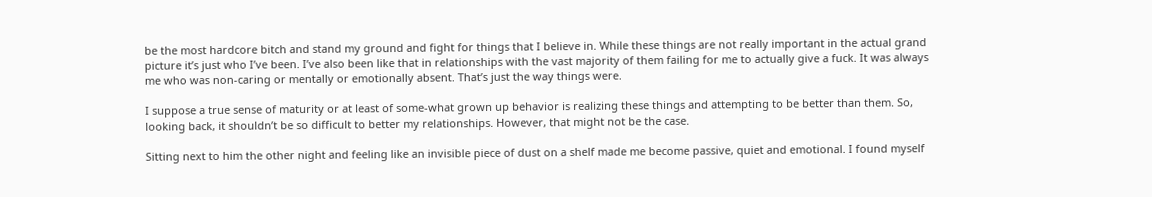be the most hardcore bitch and stand my ground and fight for things that I believe in. While these things are not really important in the actual grand picture it’s just who I’ve been. I’ve also been like that in relationships with the vast majority of them failing for me to actually give a fuck. It was always me who was non-caring or mentally or emotionally absent. That’s just the way things were.

I suppose a true sense of maturity or at least of some-what grown up behavior is realizing these things and attempting to be better than them. So, looking back, it shouldn’t be so difficult to better my relationships. However, that might not be the case.

Sitting next to him the other night and feeling like an invisible piece of dust on a shelf made me become passive, quiet and emotional. I found myself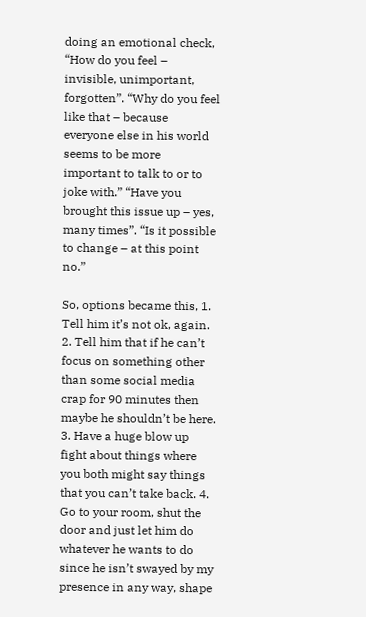doing an emotional check, “How do you feel – invisible, unimportant, forgotten”. “Why do you feel like that – because everyone else in his world seems to be more important to talk to or to joke with.” “Have you brought this issue up – yes, many times”. “Is it possible to change – at this point no.”

So, options became this, 1. Tell him it’s not ok, again. 2. Tell him that if he can’t focus on something other than some social media crap for 90 minutes then maybe he shouldn’t be here. 3. Have a huge blow up fight about things where you both might say things that you can’t take back. 4. Go to your room, shut the door and just let him do whatever he wants to do since he isn’t swayed by my presence in any way, shape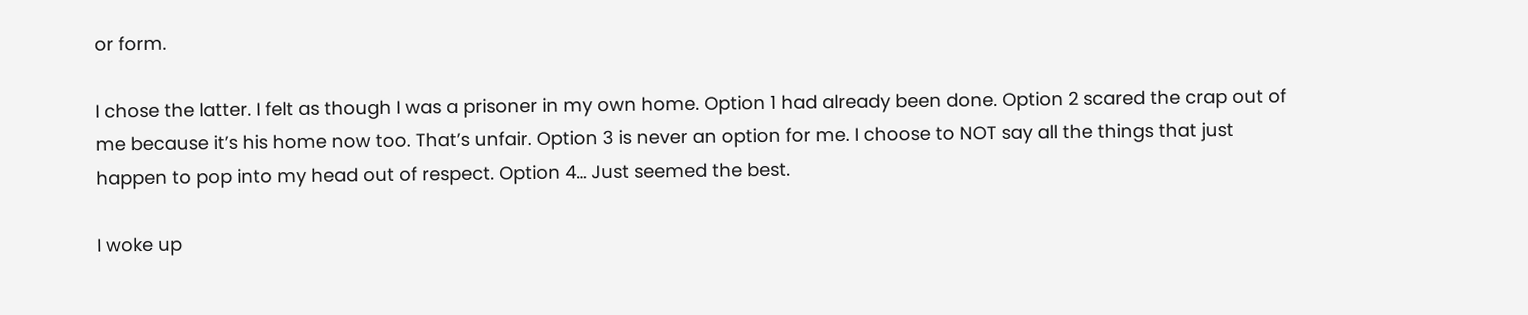or form.

I chose the latter. I felt as though I was a prisoner in my own home. Option 1 had already been done. Option 2 scared the crap out of me because it’s his home now too. That’s unfair. Option 3 is never an option for me. I choose to NOT say all the things that just happen to pop into my head out of respect. Option 4… Just seemed the best.

I woke up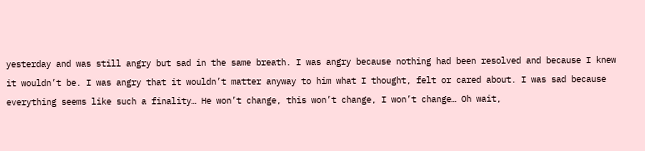yesterday and was still angry but sad in the same breath. I was angry because nothing had been resolved and because I knew it wouldn’t be. I was angry that it wouldn’t matter anyway to him what I thought, felt or cared about. I was sad because everything seems like such a finality… He won’t change, this won’t change, I won’t change… Oh wait,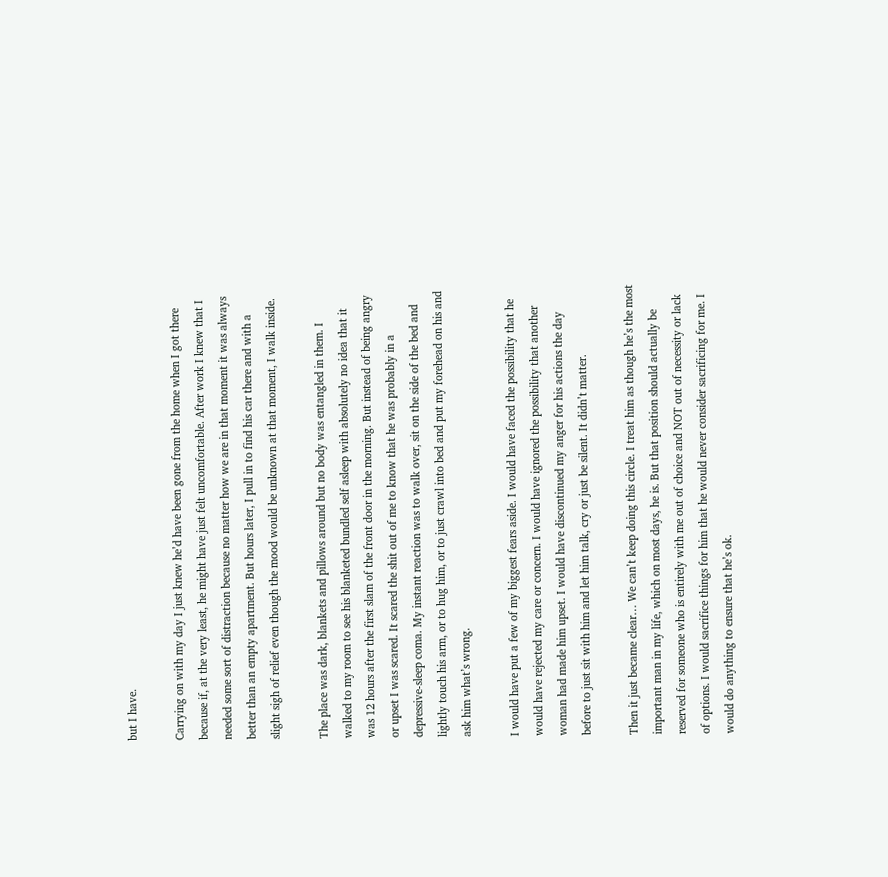but I have.

Carrying on with my day I just knew he’d have been gone from the home when I got there because if, at the very least, he might have just felt uncomfortable. After work I knew that I needed some sort of distraction because no matter how we are in that moment it was always better than an empty apartment. But hours later, I pull in to find his car there and with a slight sigh of relief even though the mood would be unknown at that moment, I walk inside.

The place was dark, blankets and pillows around but no body was entangled in them. I walked to my room to see his blanketed bundled self asleep with absolutely no idea that it was 12 hours after the first slam of the front door in the morning. But instead of being angry or upset I was scared. It scared the shit out of me to know that he was probably in a depressive-sleep coma. My instant reaction was to walk over, sit on the side of the bed and lightly touch his arm, or to hug him, or to just crawl into bed and put my forehead on his and ask him what’s wrong.

I would have put a few of my biggest fears aside. I would have faced the possibility that he would have rejected my care or concern. I would have ignored the possibility that another woman had made him upset. I would have discontinued my anger for his actions the day before to just sit with him and let him talk, cry or just be silent. It didn’t matter.

Then it just became clear… We can’t keep doing this circle. I treat him as though he’s the most important man in my life, which on most days, he is. But that position should actually be reserved for someone who is entirely with me out of choice and NOT out of necessity or lack of options. I would sacrifice things for him that he would never consider sacrificing for me. I would do anything to ensure that he’s ok.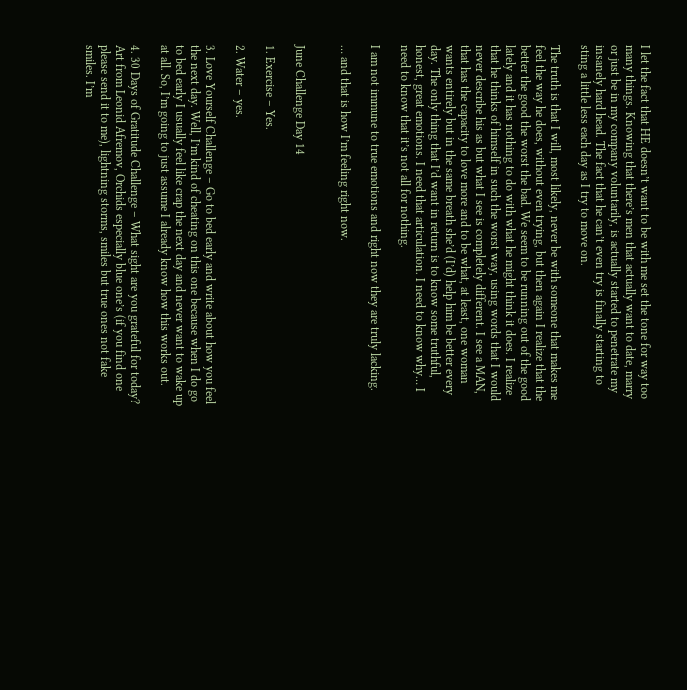I let the fact that HE doesn’t want to be with me set the tone for way too many things. Knowing that there’s men that actually want to date, marry or just be in my company voluntarily, is actually started to penetrate my insanely hard head. The fact that he can’t even try is finally starting to sting a little less each day as I try to move on.

The truth is that I will, most likely, never be with someone that makes me feel the way he does, without even trying, but then again I realize that the better the good the worst the bad. We seem to be running out of the good lately and it has nothing to do with what he might think it does. I realize that he thinks of himself in such the worst way, using words that I would never describe his as but what I see is completely different. I see a MAN, that has the capacity to love more and to be what, at least, one woman wants entirely but in the same breath she’d (I’d) help him be better every day. The only thing that I’d want in return is to know some truthful, honest, great emotions. I need that articulation. I need to know why… I need to know that it’s not all for nothing.

I am not immune to true emotions and right now they are truly lacking.

… and that is how I’m feeling right now.


June Challenge Day 14

1. Exercise – Yes.

2. Water – yes.

3. Love Yourself Challenge – Go to bed early and write about how you feel the next day. Well, I’m kind of cheating on this one because when I do go to bed early I usually feel like crap the next day and never want to wake up at all. So, I’m going to just assume I already know how this works out.

4. 30 Days of Gratitude Challenge – What sight are you grateful for today? Art from Leonid Afremov, Orchids especially blue one’s (if you find one please send it to me), lightning storms, smiles but true ones not fake smiles. I’m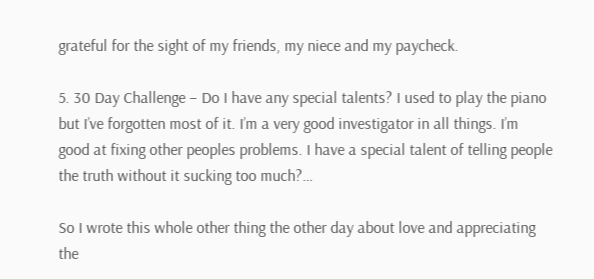grateful for the sight of my friends, my niece and my paycheck.

5. 30 Day Challenge – Do I have any special talents? I used to play the piano but I’ve forgotten most of it. I’m a very good investigator in all things. I’m good at fixing other peoples problems. I have a special talent of telling people the truth without it sucking too much?…

So I wrote this whole other thing the other day about love and appreciating the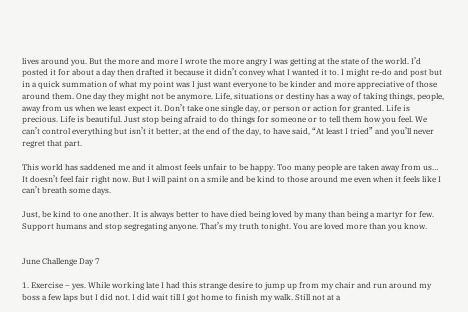lives around you. But the more and more I wrote the more angry I was getting at the state of the world. I’d posted it for about a day then drafted it because it didn’t convey what I wanted it to. I might re-do and post but in a quick summation of what my point was I just want everyone to be kinder and more appreciative of those around them. One day they might not be anymore. Life, situations or destiny has a way of taking things, people, away from us when we least expect it. Don’t take one single day, or person or action for granted. Life is precious. Life is beautiful. Just stop being afraid to do things for someone or to tell them how you feel. We can’t control everything but isn’t it better, at the end of the day, to have said, “At least I tried” and you’ll never regret that part.

This world has saddened me and it almost feels unfair to be happy. Too many people are taken away from us… It doesn’t feel fair right now. But I will paint on a smile and be kind to those around me even when it feels like I can’t breath some days.

Just, be kind to one another. It is always better to have died being loved by many than being a martyr for few. Support humans and stop segregating anyone. That’s my truth tonight. You are loved more than you know.


June Challenge Day 7

1. Exercise – yes. While working late I had this strange desire to jump up from my chair and run around my boss a few laps but I did not. I did wait till I got home to finish my walk. Still not at a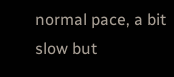normal pace, a bit slow but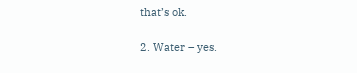that’s ok.

2. Water – yes.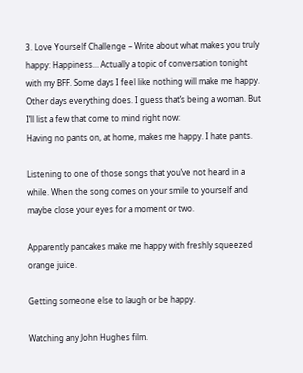3. Love Yourself Challenge – Write about what makes you truly happy: Happiness… Actually a topic of conversation tonight with my BFF. Some days I feel like nothing will make me happy. Other days everything does. I guess that’s being a woman. But I’ll list a few that come to mind right now:
Having no pants on, at home, makes me happy. I hate pants.

Listening to one of those songs that you’ve not heard in a while. When the song comes on your smile to yourself and maybe close your eyes for a moment or two.

Apparently pancakes make me happy with freshly squeezed orange juice.

Getting someone else to laugh or be happy.

Watching any John Hughes film.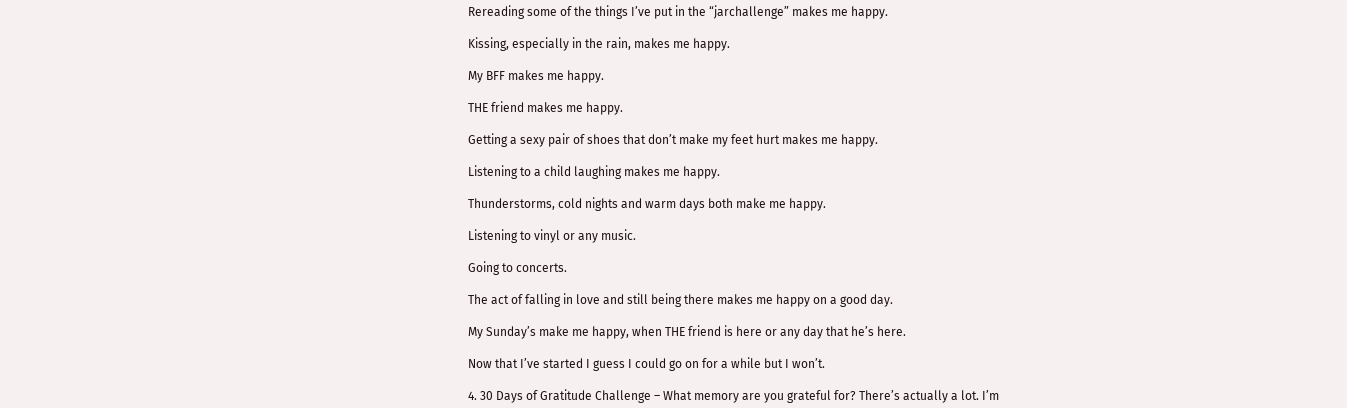Rereading some of the things I’ve put in the “jarchallenge” makes me happy.

Kissing, especially in the rain, makes me happy.

My BFF makes me happy.

THE friend makes me happy.

Getting a sexy pair of shoes that don’t make my feet hurt makes me happy.

Listening to a child laughing makes me happy.

Thunderstorms, cold nights and warm days both make me happy.

Listening to vinyl or any music.

Going to concerts.

The act of falling in love and still being there makes me happy on a good day.

My Sunday’s make me happy, when THE friend is here or any day that he’s here.

Now that I’ve started I guess I could go on for a while but I won’t.

4. 30 Days of Gratitude Challenge – What memory are you grateful for? There’s actually a lot. I’m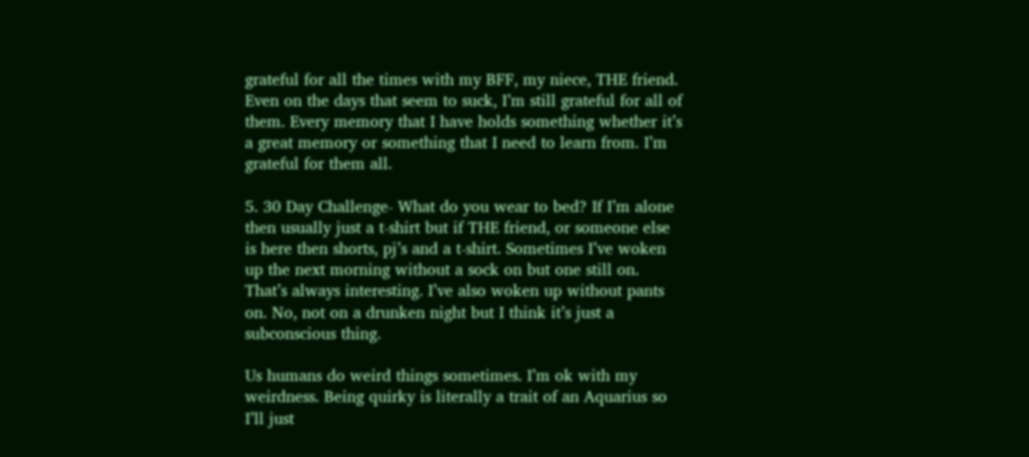grateful for all the times with my BFF, my niece, THE friend. Even on the days that seem to suck, I’m still grateful for all of them. Every memory that I have holds something whether it’s a great memory or something that I need to learn from. I’m grateful for them all.

5. 30 Day Challenge- What do you wear to bed? If I’m alone then usually just a t-shirt but if THE friend, or someone else is here then shorts, pj’s and a t-shirt. Sometimes I’ve woken up the next morning without a sock on but one still on. That’s always interesting. I’ve also woken up without pants on. No, not on a drunken night but I think it’s just a subconscious thing.

Us humans do weird things sometimes. I’m ok with my weirdness. Being quirky is literally a trait of an Aquarius so I’ll just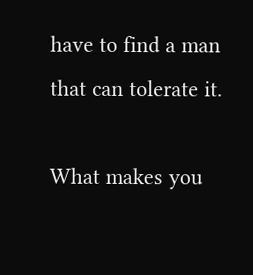have to find a man that can tolerate it.

What makes you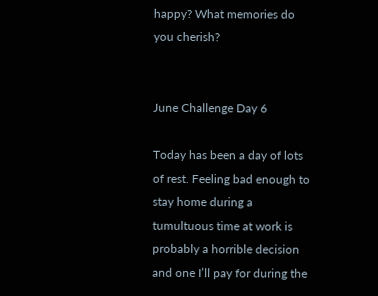happy? What memories do you cherish?


June Challenge Day 6

Today has been a day of lots of rest. Feeling bad enough to stay home during a tumultuous time at work is probably a horrible decision and one I’ll pay for during the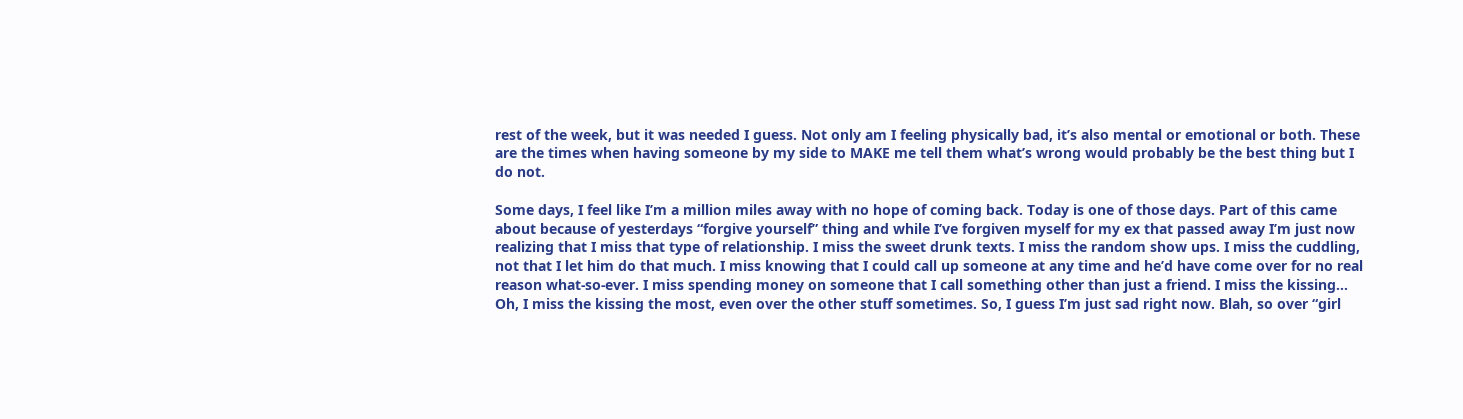rest of the week, but it was needed I guess. Not only am I feeling physically bad, it’s also mental or emotional or both. These are the times when having someone by my side to MAKE me tell them what’s wrong would probably be the best thing but I do not.

Some days, I feel like I’m a million miles away with no hope of coming back. Today is one of those days. Part of this came about because of yesterdays “forgive yourself” thing and while I’ve forgiven myself for my ex that passed away I’m just now realizing that I miss that type of relationship. I miss the sweet drunk texts. I miss the random show ups. I miss the cuddling, not that I let him do that much. I miss knowing that I could call up someone at any time and he’d have come over for no real reason what-so-ever. I miss spending money on someone that I call something other than just a friend. I miss the kissing… Oh, I miss the kissing the most, even over the other stuff sometimes. So, I guess I’m just sad right now. Blah, so over “girl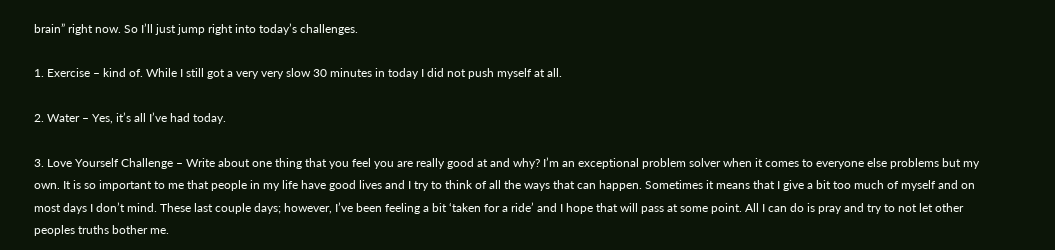brain” right now. So I’ll just jump right into today’s challenges.

1. Exercise – kind of. While I still got a very very slow 30 minutes in today I did not push myself at all.

2. Water – Yes, it’s all I’ve had today.

3. Love Yourself Challenge – Write about one thing that you feel you are really good at and why? I’m an exceptional problem solver when it comes to everyone else problems but my own. It is so important to me that people in my life have good lives and I try to think of all the ways that can happen. Sometimes it means that I give a bit too much of myself and on most days I don’t mind. These last couple days; however, I’ve been feeling a bit ‘taken for a ride’ and I hope that will pass at some point. All I can do is pray and try to not let other peoples truths bother me.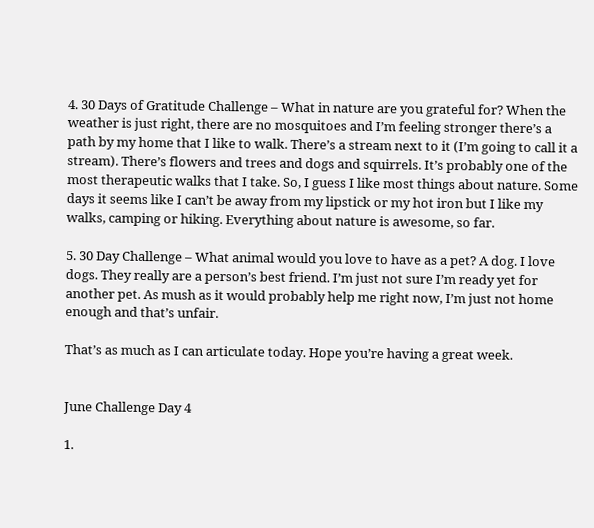4. 30 Days of Gratitude Challenge – What in nature are you grateful for? When the weather is just right, there are no mosquitoes and I’m feeling stronger there’s a path by my home that I like to walk. There’s a stream next to it (I’m going to call it a stream). There’s flowers and trees and dogs and squirrels. It’s probably one of the most therapeutic walks that I take. So, I guess I like most things about nature. Some days it seems like I can’t be away from my lipstick or my hot iron but I like my walks, camping or hiking. Everything about nature is awesome, so far.

5. 30 Day Challenge – What animal would you love to have as a pet? A dog. I love dogs. They really are a person’s best friend. I’m just not sure I’m ready yet for another pet. As mush as it would probably help me right now, I’m just not home enough and that’s unfair.

That’s as much as I can articulate today. Hope you’re having a great week.


June Challenge Day 4

1.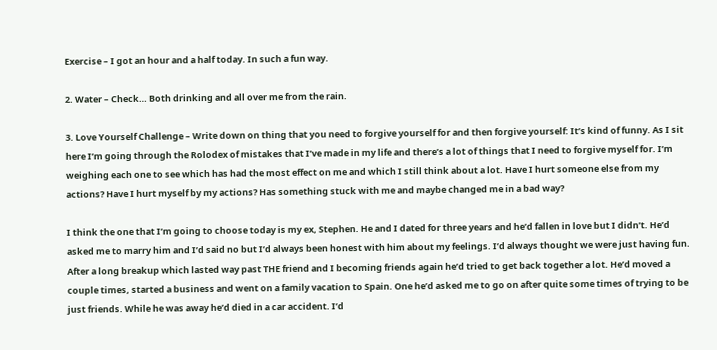Exercise – I got an hour and a half today. In such a fun way.

2. Water – Check… Both drinking and all over me from the rain.

3. Love Yourself Challenge – Write down on thing that you need to forgive yourself for and then forgive yourself: It’s kind of funny. As I sit here I’m going through the Rolodex of mistakes that I’ve made in my life and there’s a lot of things that I need to forgive myself for. I’m weighing each one to see which has had the most effect on me and which I still think about a lot. Have I hurt someone else from my actions? Have I hurt myself by my actions? Has something stuck with me and maybe changed me in a bad way?

I think the one that I’m going to choose today is my ex, Stephen. He and I dated for three years and he’d fallen in love but I didn’t. He’d asked me to marry him and I’d said no but I’d always been honest with him about my feelings. I’d always thought we were just having fun. After a long breakup which lasted way past THE friend and I becoming friends again he’d tried to get back together a lot. He’d moved a couple times, started a business and went on a family vacation to Spain. One he’d asked me to go on after quite some times of trying to be just friends. While he was away he’d died in a car accident. I’d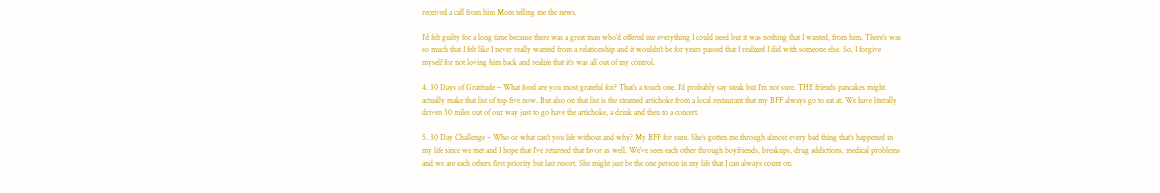received a call from him Mom telling me the news.

I’d felt guilty for a long time because there was a great man who’d offered me everything I could need but it was nothing that I wanted, from him. There’s was so much that I felt like I never really wanted from a relationship and it wouldn’t be for years passed that I realized I did with someone else. So, I forgive myself for not loving him back and realize that it’s was all out of my control.

4. 30 Days of Gratitude – What food are you most grateful for? That’s a touch one. I’d probably say steak but I’m not sure. THE friends pancakes might actually make that list of top five now. But also on that list is the steamed artichoke from a local restaurant that my BFF always go to eat at. We have literally driven 30 miles out of our way just to go have the artichoke, a drink and then to a concert.

5. 30 Day Challenge – Who or what can’t you life without and why? My BFF for sure. She’s gotten me through almost every bad thing that’s happened in my life since we met and I hope that I’ve returned that favor as well. We’ve seen each other through boyfriends, breakups, drug addictions, medical problems and we are each others first priority but last resort. She might just be the one person in my life that I can always count on.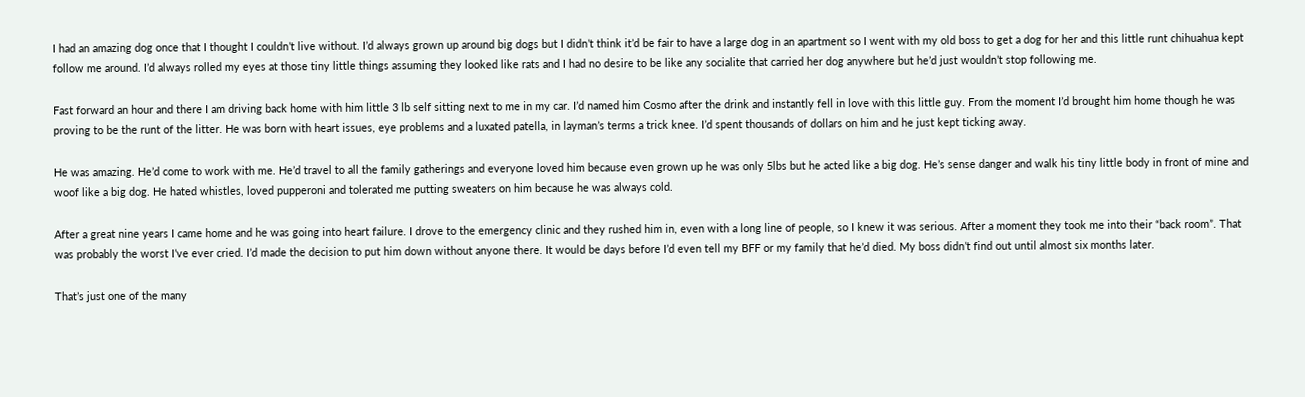I had an amazing dog once that I thought I couldn’t live without. I’d always grown up around big dogs but I didn’t think it’d be fair to have a large dog in an apartment so I went with my old boss to get a dog for her and this little runt chihuahua kept follow me around. I’d always rolled my eyes at those tiny little things assuming they looked like rats and I had no desire to be like any socialite that carried her dog anywhere but he’d just wouldn’t stop following me.

Fast forward an hour and there I am driving back home with him little 3 lb self sitting next to me in my car. I’d named him Cosmo after the drink and instantly fell in love with this little guy. From the moment I’d brought him home though he was proving to be the runt of the litter. He was born with heart issues, eye problems and a luxated patella, in layman’s terms a trick knee. I’d spent thousands of dollars on him and he just kept ticking away.

He was amazing. He’d come to work with me. He’d travel to all the family gatherings and everyone loved him because even grown up he was only 5lbs but he acted like a big dog. He’s sense danger and walk his tiny little body in front of mine and woof like a big dog. He hated whistles, loved pupperoni and tolerated me putting sweaters on him because he was always cold.

After a great nine years I came home and he was going into heart failure. I drove to the emergency clinic and they rushed him in, even with a long line of people, so I knew it was serious. After a moment they took me into their “back room”. That was probably the worst I’ve ever cried. I’d made the decision to put him down without anyone there. It would be days before I’d even tell my BFF or my family that he’d died. My boss didn’t find out until almost six months later.

That’s just one of the many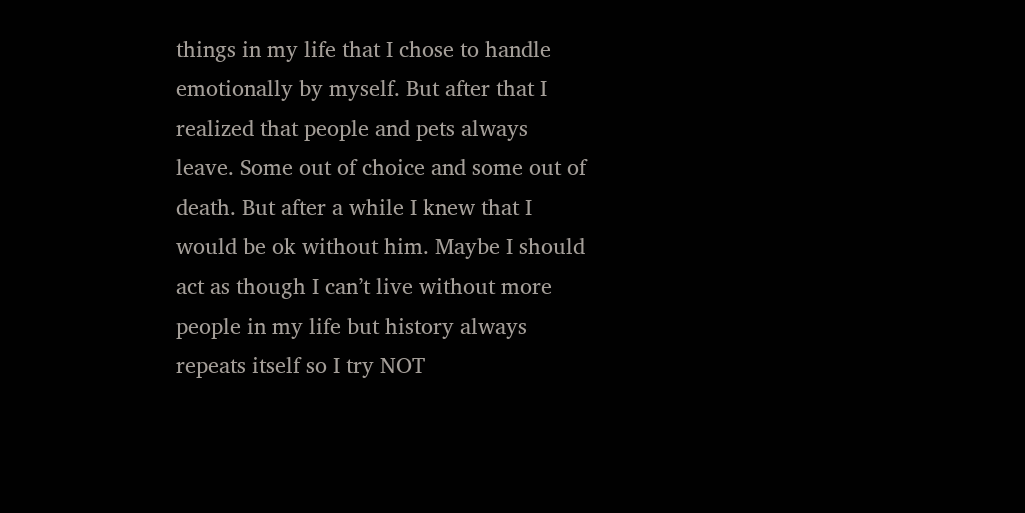things in my life that I chose to handle emotionally by myself. But after that I realized that people and pets always leave. Some out of choice and some out of death. But after a while I knew that I would be ok without him. Maybe I should act as though I can’t live without more people in my life but history always repeats itself so I try NOT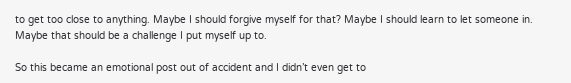to get too close to anything. Maybe I should forgive myself for that? Maybe I should learn to let someone in. Maybe that should be a challenge I put myself up to.

So this became an emotional post out of accident and I didn’t even get to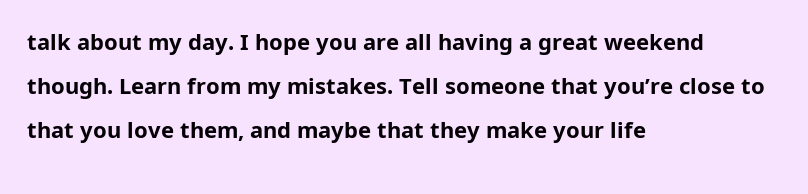talk about my day. I hope you are all having a great weekend though. Learn from my mistakes. Tell someone that you’re close to that you love them, and maybe that they make your life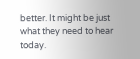better. It might be just what they need to hear today.